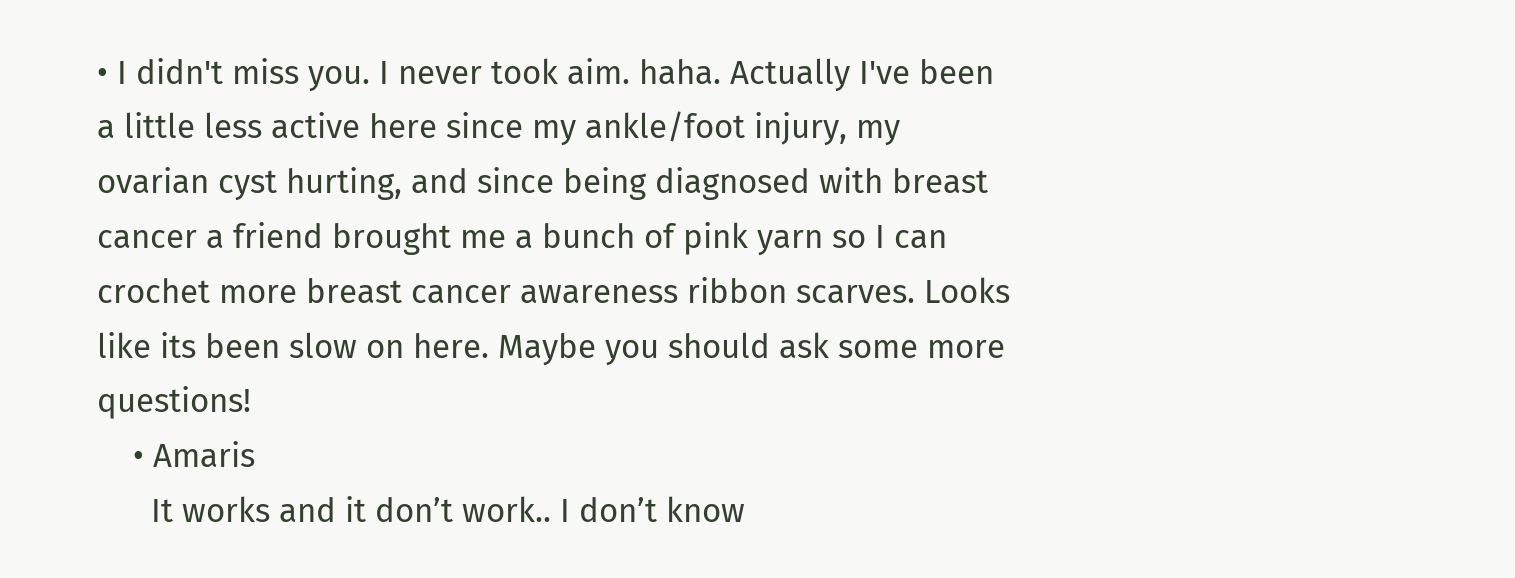• I didn't miss you. I never took aim. haha. Actually I've been a little less active here since my ankle/foot injury, my ovarian cyst hurting, and since being diagnosed with breast cancer a friend brought me a bunch of pink yarn so I can crochet more breast cancer awareness ribbon scarves. Looks like its been slow on here. Maybe you should ask some more questions!
    • Amaris
      It works and it don’t work.. I don’t know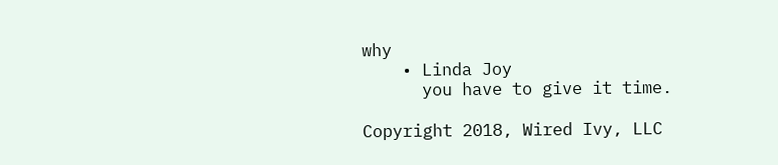why
    • Linda Joy
      you have to give it time.

Copyright 2018, Wired Ivy, LLC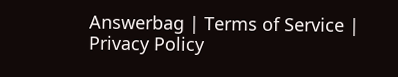Answerbag | Terms of Service | Privacy Policy